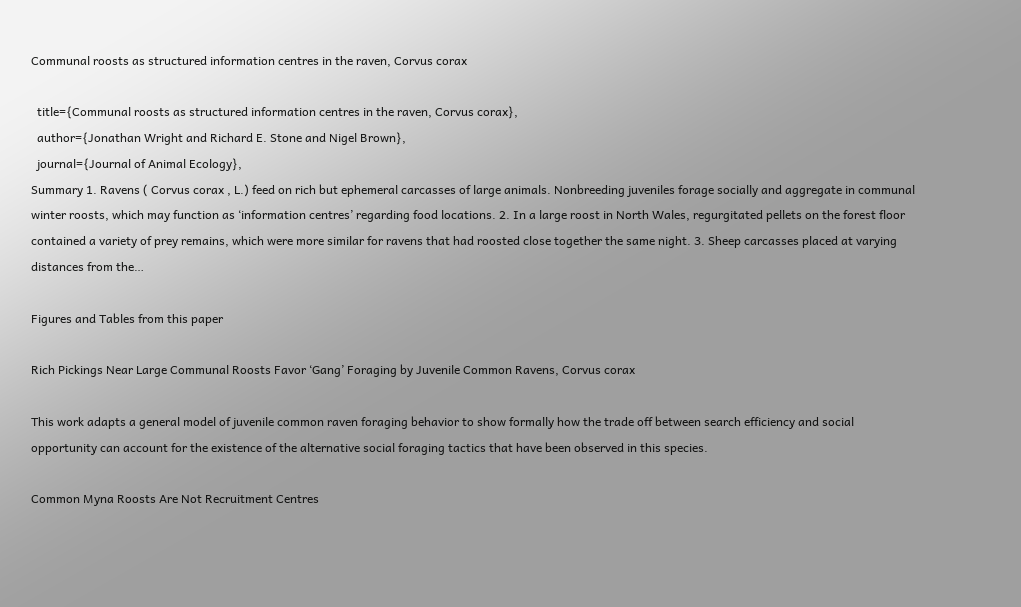Communal roosts as structured information centres in the raven, Corvus corax

  title={Communal roosts as structured information centres in the raven, Corvus corax},
  author={Jonathan Wright and Richard E. Stone and Nigel Brown},
  journal={Journal of Animal Ecology},
Summary 1. Ravens ( Corvus corax , L.) feed on rich but ephemeral carcasses of large animals. Nonbreeding juveniles forage socially and aggregate in communal winter roosts, which may function as ‘information centres’ regarding food locations. 2. In a large roost in North Wales, regurgitated pellets on the forest floor contained a variety of prey remains, which were more similar for ravens that had roosted close together the same night. 3. Sheep carcasses placed at varying distances from the…

Figures and Tables from this paper

Rich Pickings Near Large Communal Roosts Favor ‘Gang’ Foraging by Juvenile Common Ravens, Corvus corax

This work adapts a general model of juvenile common raven foraging behavior to show formally how the trade off between search efficiency and social opportunity can account for the existence of the alternative social foraging tactics that have been observed in this species.

Common Myna Roosts Are Not Recruitment Centres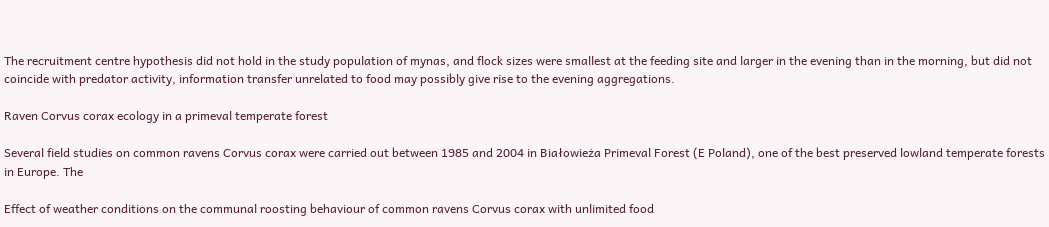The recruitment centre hypothesis did not hold in the study population of mynas, and flock sizes were smallest at the feeding site and larger in the evening than in the morning, but did not coincide with predator activity, information transfer unrelated to food may possibly give rise to the evening aggregations.

Raven Corvus corax ecology in a primeval temperate forest

Several field studies on common ravens Corvus corax were carried out between 1985 and 2004 in Białowieża Primeval Forest (E Poland), one of the best preserved lowland temperate forests in Europe. The

Effect of weather conditions on the communal roosting behaviour of common ravens Corvus corax with unlimited food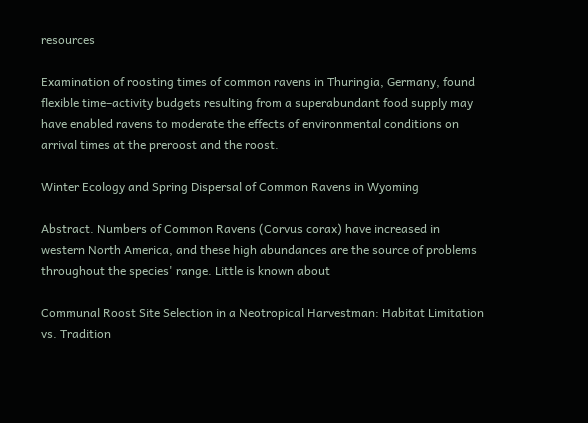resources

Examination of roosting times of common ravens in Thuringia, Germany, found flexible time–activity budgets resulting from a superabundant food supply may have enabled ravens to moderate the effects of environmental conditions on arrival times at the preroost and the roost.

Winter Ecology and Spring Dispersal of Common Ravens in Wyoming

Abstract. Numbers of Common Ravens (Corvus corax) have increased in western North America, and these high abundances are the source of problems throughout the species' range. Little is known about

Communal Roost Site Selection in a Neotropical Harvestman: Habitat Limitation vs. Tradition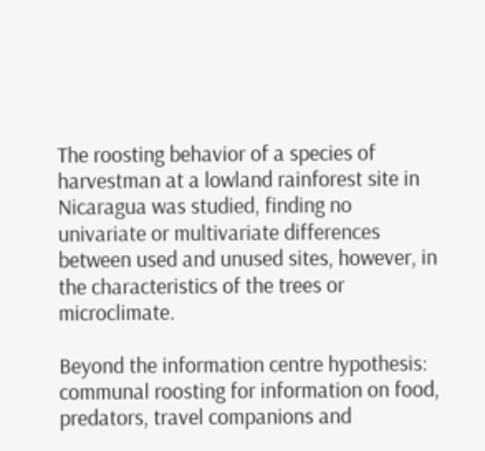The roosting behavior of a species of harvestman at a lowland rainforest site in Nicaragua was studied, finding no univariate or multivariate differences between used and unused sites, however, in the characteristics of the trees or microclimate.

Beyond the information centre hypothesis: communal roosting for information on food, predators, travel companions and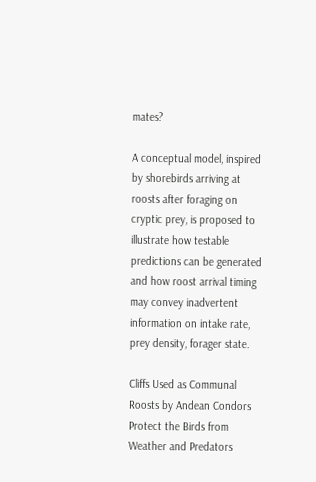mates?

A conceptual model, inspired by shorebirds arriving at roosts after foraging on cryptic prey, is proposed to illustrate how testable predictions can be generated and how roost arrival timing may convey inadvertent information on intake rate, prey density, forager state.

Cliffs Used as Communal Roosts by Andean Condors Protect the Birds from Weather and Predators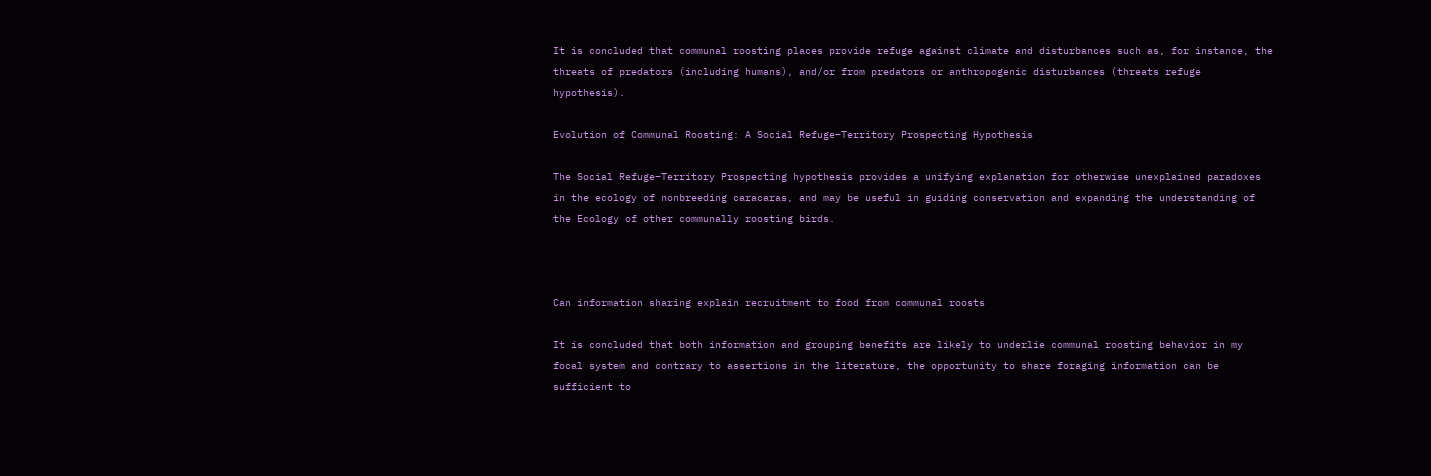It is concluded that communal roosting places provide refuge against climate and disturbances such as, for instance, the threats of predators (including humans), and/or from predators or anthropogenic disturbances (threats refuge hypothesis).

Evolution of Communal Roosting: A Social Refuge–Territory Prospecting Hypothesis

The Social Refuge–Territory Prospecting hypothesis provides a unifying explanation for otherwise unexplained paradoxes in the ecology of nonbreeding caracaras, and may be useful in guiding conservation and expanding the understanding of the Ecology of other communally roosting birds.



Can information sharing explain recruitment to food from communal roosts

It is concluded that both information and grouping benefits are likely to underlie communal roosting behavior in my focal system and contrary to assertions in the literature, the opportunity to share foraging information can be sufficient to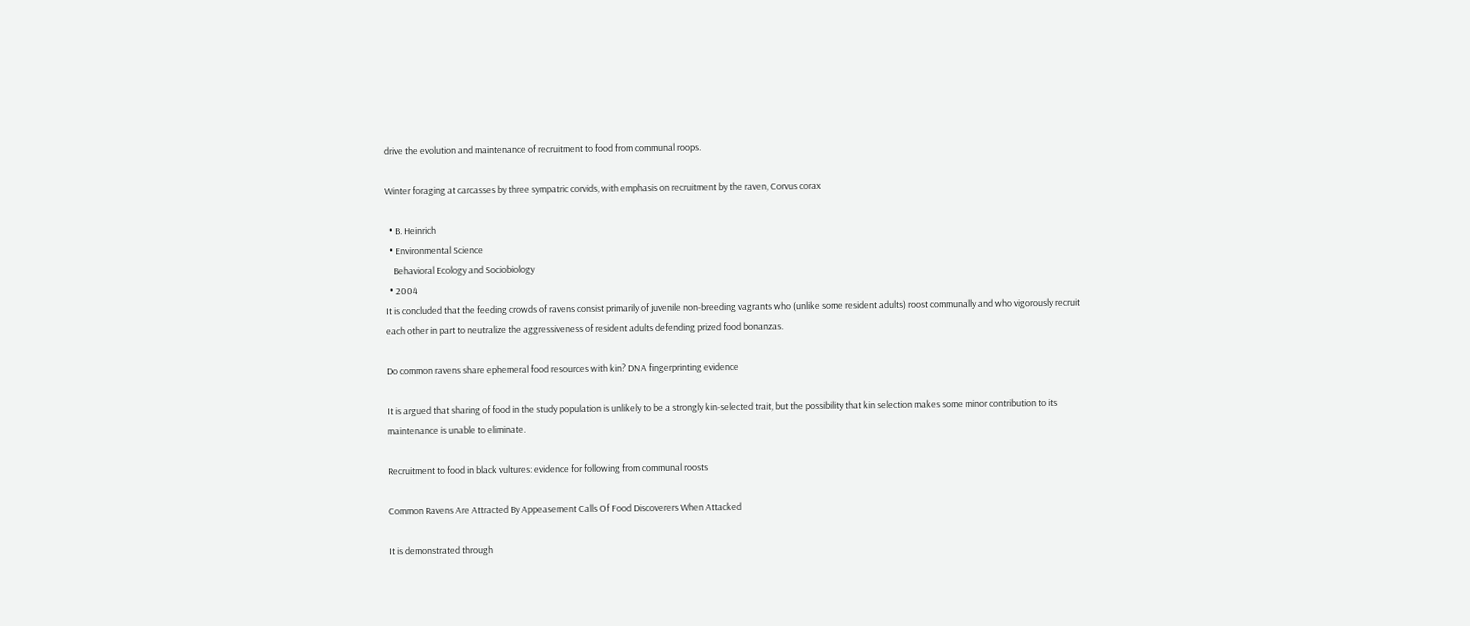drive the evolution and maintenance of recruitment to food from communal roops.

Winter foraging at carcasses by three sympatric corvids, with emphasis on recruitment by the raven, Corvus corax

  • B. Heinrich
  • Environmental Science
    Behavioral Ecology and Sociobiology
  • 2004
It is concluded that the feeding crowds of ravens consist primarily of juvenile non-breeding vagrants who (unlike some resident adults) roost communally and who vigorously recruit each other in part to neutralize the aggressiveness of resident adults defending prized food bonanzas.

Do common ravens share ephemeral food resources with kin? DNA fingerprinting evidence

It is argued that sharing of food in the study population is unlikely to be a strongly kin-selected trait, but the possibility that kin selection makes some minor contribution to its maintenance is unable to eliminate.

Recruitment to food in black vultures: evidence for following from communal roosts

Common Ravens Are Attracted By Appeasement Calls Of Food Discoverers When Attacked

It is demonstrated through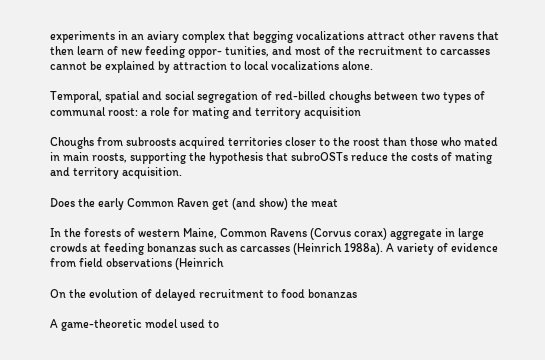experiments in an aviary complex that begging vocalizations attract other ravens that then learn of new feeding oppor- tunities, and most of the recruitment to carcasses cannot be explained by attraction to local vocalizations alone.

Temporal, spatial and social segregation of red-billed choughs between two types of communal roost: a role for mating and territory acquisition

Choughs from subroosts acquired territories closer to the roost than those who mated in main roosts, supporting the hypothesis that subroOSTs reduce the costs of mating and territory acquisition.

Does the early Common Raven get (and show) the meat

In the forests of western Maine, Common Ravens (Corvus corax) aggregate in large crowds at feeding bonanzas such as carcasses (Heinrich 1988a). A variety of evidence from field observations (Heinrich

On the evolution of delayed recruitment to food bonanzas

A game-theoretic model used to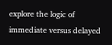explore the logic of immediate versus delayed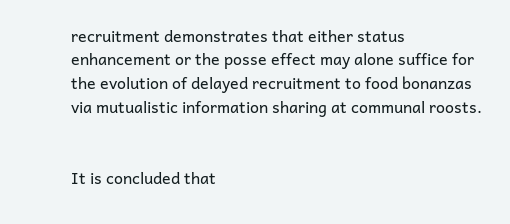recruitment demonstrates that either status enhancement or the posse effect may alone suffice for the evolution of delayed recruitment to food bonanzas via mutualistic information sharing at communal roosts.


It is concluded that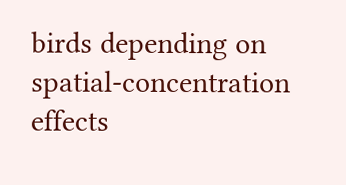birds depending on spatial-concentration effects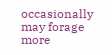occasionally may forage more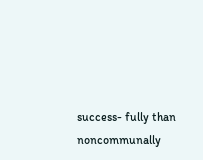success- fully than noncommunally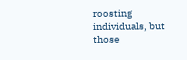roosting individuals, but those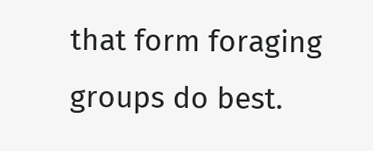that form foraging groups do best.